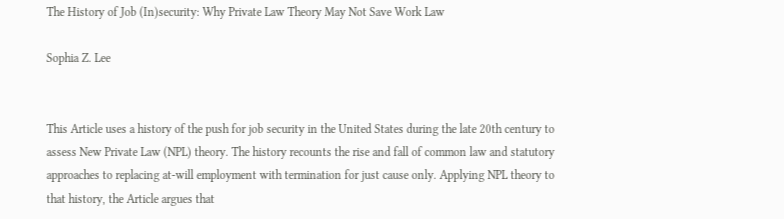The History of Job (In)security: Why Private Law Theory May Not Save Work Law

Sophia Z. Lee


This Article uses a history of the push for job security in the United States during the late 20th century to assess New Private Law (NPL) theory. The history recounts the rise and fall of common law and statutory approaches to replacing at-will employment with termination for just cause only. Applying NPL theory to that history, the Article argues that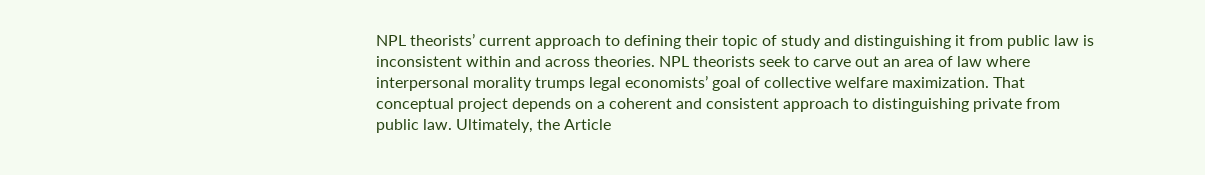NPL theorists’ current approach to defining their topic of study and distinguishing it from public law is inconsistent within and across theories. NPL theorists seek to carve out an area of law where interpersonal morality trumps legal economists’ goal of collective welfare maximization. That conceptual project depends on a coherent and consistent approach to distinguishing private from public law. Ultimately, the Article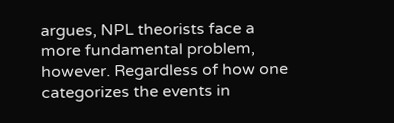argues, NPL theorists face a more fundamental problem, however. Regardless of how one categorizes the events in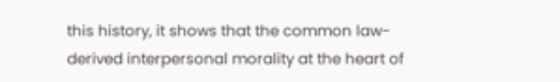this history, it shows that the common law-derived interpersonal morality at the heart of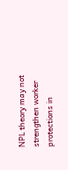NPL theory may not strengthen worker protections in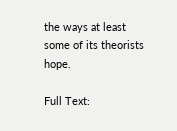the ways at least some of its theorists hope.

Full Text: